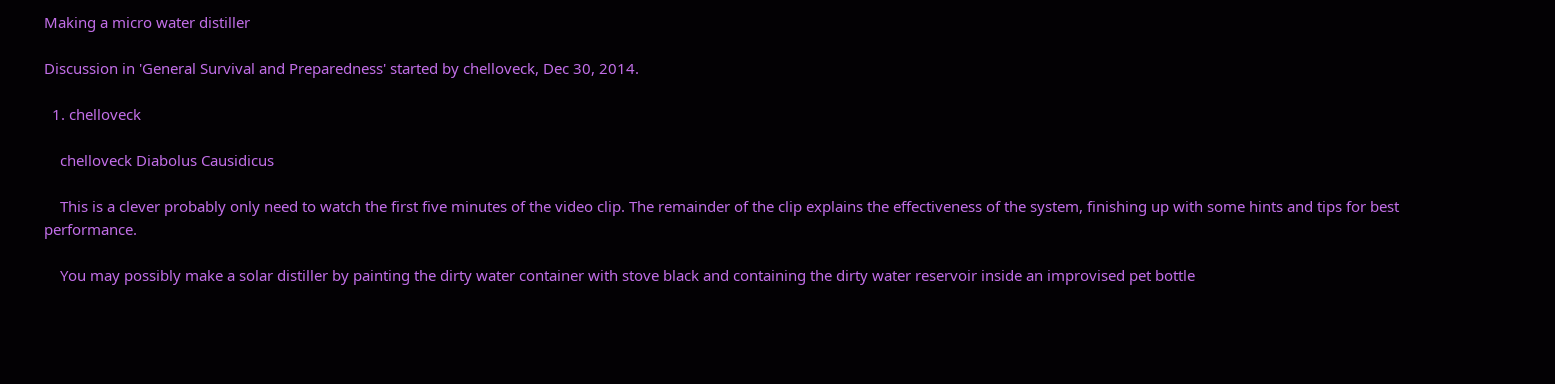Making a micro water distiller

Discussion in 'General Survival and Preparedness' started by chelloveck, Dec 30, 2014.

  1. chelloveck

    chelloveck Diabolus Causidicus

    This is a clever probably only need to watch the first five minutes of the video clip. The remainder of the clip explains the effectiveness of the system, finishing up with some hints and tips for best performance.

    You may possibly make a solar distiller by painting the dirty water container with stove black and containing the dirty water reservoir inside an improvised pet bottle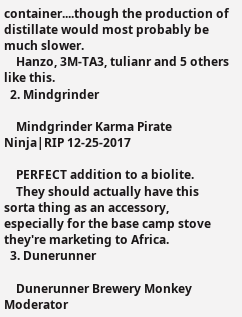container....though the production of distillate would most probably be much slower.
    Hanzo, 3M-TA3, tulianr and 5 others like this.
  2. Mindgrinder

    Mindgrinder Karma Pirate Ninja|RIP 12-25-2017

    PERFECT addition to a biolite.
    They should actually have this sorta thing as an accessory, especially for the base camp stove they're marketing to Africa.
  3. Dunerunner

    Dunerunner Brewery Monkey Moderator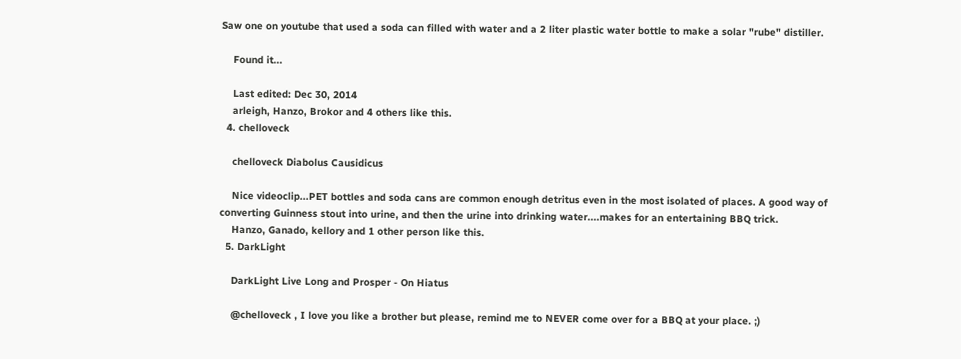Saw one on youtube that used a soda can filled with water and a 2 liter plastic water bottle to make a solar "rube" distiller.

    Found it...

    Last edited: Dec 30, 2014
    arleigh, Hanzo, Brokor and 4 others like this.
  4. chelloveck

    chelloveck Diabolus Causidicus

    Nice videoclip...PET bottles and soda cans are common enough detritus even in the most isolated of places. A good way of converting Guinness stout into urine, and then the urine into drinking water....makes for an entertaining BBQ trick.
    Hanzo, Ganado, kellory and 1 other person like this.
  5. DarkLight

    DarkLight Live Long and Prosper - On Hiatus

    @chelloveck , I love you like a brother but please, remind me to NEVER come over for a BBQ at your place. ;)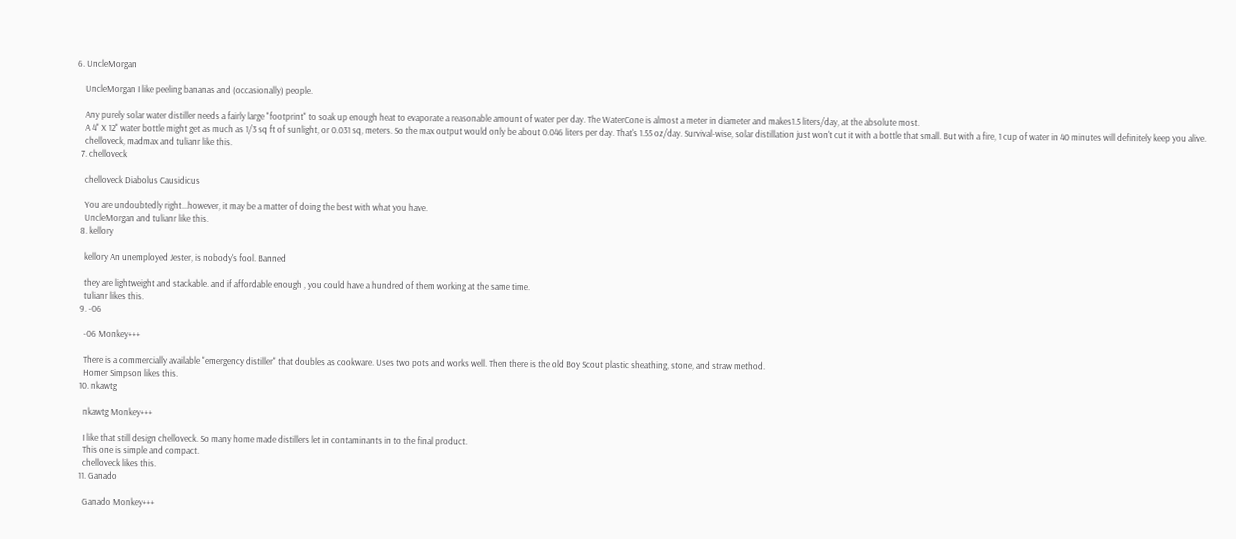6. UncleMorgan

    UncleMorgan I like peeling bananas and (occasionally) people.

    Any purely solar water distiller needs a fairly large "footprint" to soak up enough heat to evaporate a reasonable amount of water per day. The WaterCone is almost a meter in diameter and makes1.5 liters/day, at the absolute most.
    A 4" X 12" water bottle might get as much as 1/3 sq ft of sunlight, or 0.031 sq, meters. So the max output would only be about 0.046 liters per day. That's 1.55 oz/day. Survival-wise, solar distillation just won't cut it with a bottle that small. But with a fire, 1 cup of water in 40 minutes will definitely keep you alive.
    chelloveck, madmax and tulianr like this.
  7. chelloveck

    chelloveck Diabolus Causidicus

    You are undoubtedly right...however, it may be a matter of doing the best with what you have.
    UncleMorgan and tulianr like this.
  8. kellory

    kellory An unemployed Jester, is nobody's fool. Banned

    they are lightweight and stackable. and if affordable enough , you could have a hundred of them working at the same time.
    tulianr likes this.
  9. -06

    -06 Monkey+++

    There is a commercially available "emergency distiller" that doubles as cookware. Uses two pots and works well. Then there is the old Boy Scout plastic sheathing, stone, and straw method.
    Homer Simpson likes this.
  10. nkawtg

    nkawtg Monkey+++

    I like that still design chelloveck. So many home made distillers let in contaminants in to the final product.
    This one is simple and compact.
    chelloveck likes this.
  11. Ganado

    Ganado Monkey+++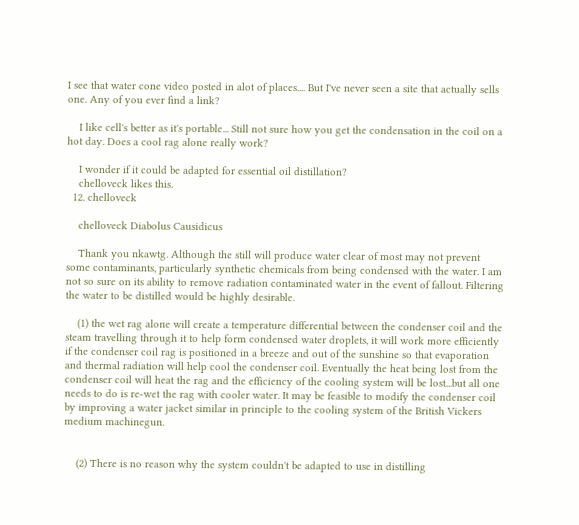I see that water cone video posted in alot of places.... But I've never seen a site that actually sells one. Any of you ever find a link?

    I like cell's better as it's portable... Still not sure how you get the condensation in the coil on a hot day. Does a cool rag alone really work?

    I wonder if it could be adapted for essential oil distillation?
    chelloveck likes this.
  12. chelloveck

    chelloveck Diabolus Causidicus

    Thank you nkawtg. Although the still will produce water clear of most may not prevent some contaminants, particularly synthetic chemicals from being condensed with the water. I am not so sure on its ability to remove radiation contaminated water in the event of fallout. Filtering the water to be distilled would be highly desirable.

    (1) the wet rag alone will create a temperature differential between the condenser coil and the steam travelling through it to help form condensed water droplets, it will work more efficiently if the condenser coil rag is positioned in a breeze and out of the sunshine so that evaporation and thermal radiation will help cool the condenser coil. Eventually the heat being lost from the condenser coil will heat the rag and the efficiency of the cooling system will be lost...but all one needs to do is re-wet the rag with cooler water. It may be feasible to modify the condenser coil by improving a water jacket similar in principle to the cooling system of the British Vickers medium machinegun.


    (2) There is no reason why the system couldn't be adapted to use in distilling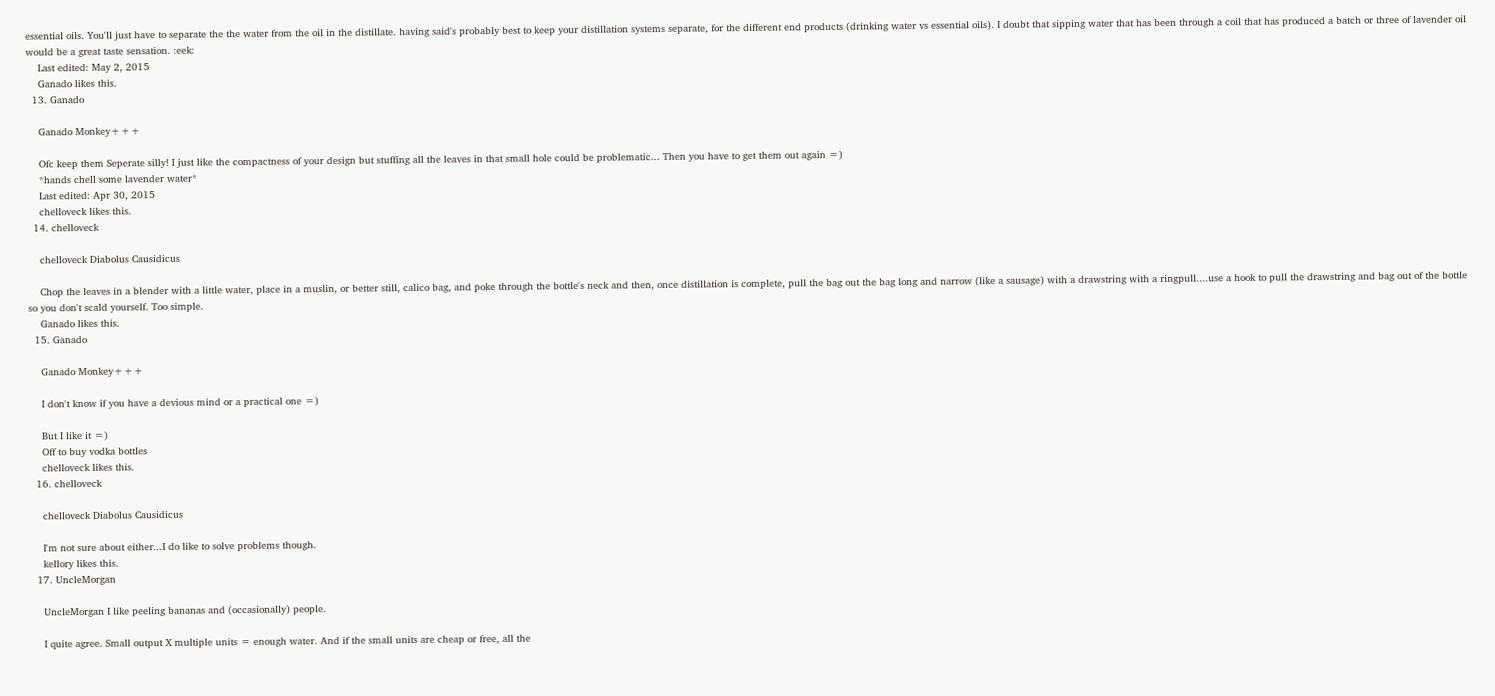essential oils. You'll just have to separate the the water from the oil in the distillate. having said's probably best to keep your distillation systems separate, for the different end products (drinking water vs essential oils). I doubt that sipping water that has been through a coil that has produced a batch or three of lavender oil would be a great taste sensation. :eek:
    Last edited: May 2, 2015
    Ganado likes this.
  13. Ganado

    Ganado Monkey+++

    Ofc keep them Seperate silly! I just like the compactness of your design but stuffing all the leaves in that small hole could be problematic... Then you have to get them out again =)
    *hands chell some lavender water*
    Last edited: Apr 30, 2015
    chelloveck likes this.
  14. chelloveck

    chelloveck Diabolus Causidicus

    Chop the leaves in a blender with a little water, place in a muslin, or better still, calico bag, and poke through the bottle's neck and then, once distillation is complete, pull the bag out the bag long and narrow (like a sausage) with a drawstring with a ringpull....use a hook to pull the drawstring and bag out of the bottle so you don't scald yourself. Too simple.
    Ganado likes this.
  15. Ganado

    Ganado Monkey+++

    I don't know if you have a devious mind or a practical one =)

    But I like it =)
    Off to buy vodka bottles
    chelloveck likes this.
  16. chelloveck

    chelloveck Diabolus Causidicus

    I'm not sure about either...I do like to solve problems though.
    kellory likes this.
  17. UncleMorgan

    UncleMorgan I like peeling bananas and (occasionally) people.

    I quite agree. Small output X multiple units = enough water. And if the small units are cheap or free, all the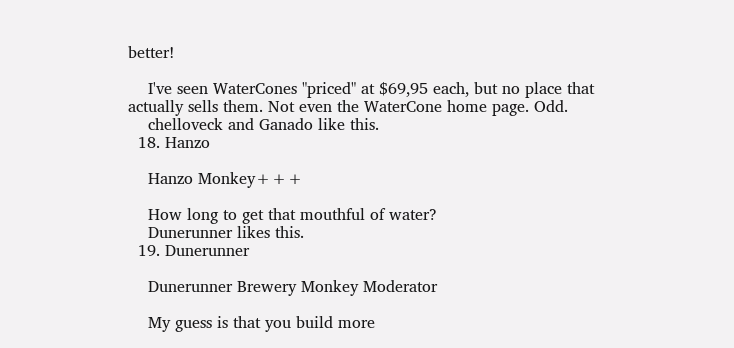better!

    I've seen WaterCones "priced" at $69,95 each, but no place that actually sells them. Not even the WaterCone home page. Odd.
    chelloveck and Ganado like this.
  18. Hanzo

    Hanzo Monkey+++

    How long to get that mouthful of water?
    Dunerunner likes this.
  19. Dunerunner

    Dunerunner Brewery Monkey Moderator

    My guess is that you build more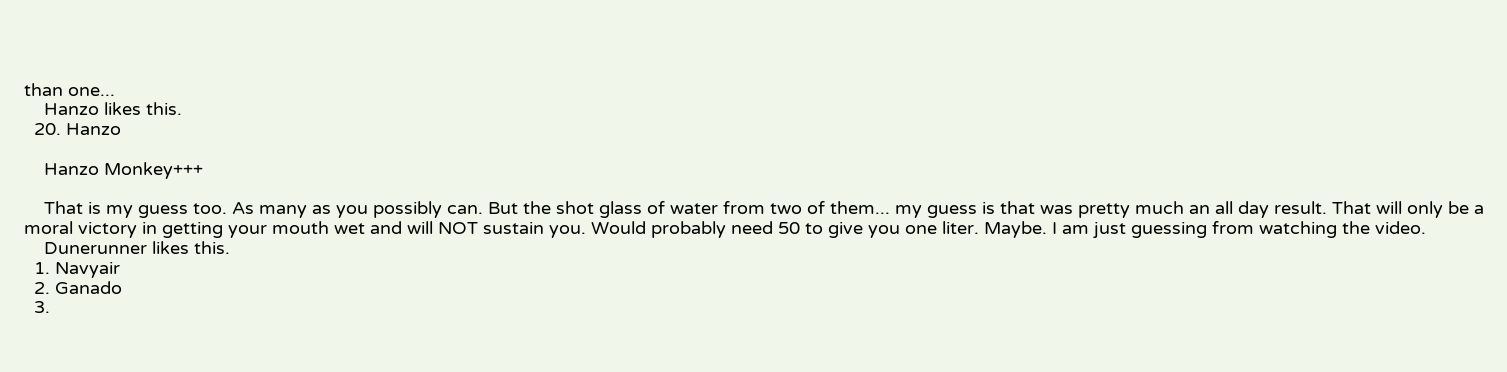than one...
    Hanzo likes this.
  20. Hanzo

    Hanzo Monkey+++

    That is my guess too. As many as you possibly can. But the shot glass of water from two of them... my guess is that was pretty much an all day result. That will only be a moral victory in getting your mouth wet and will NOT sustain you. Would probably need 50 to give you one liter. Maybe. I am just guessing from watching the video.
    Dunerunner likes this.
  1. Navyair
  2. Ganado
  3.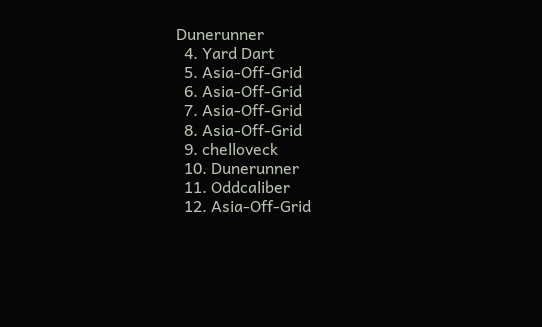Dunerunner
  4. Yard Dart
  5. Asia-Off-Grid
  6. Asia-Off-Grid
  7. Asia-Off-Grid
  8. Asia-Off-Grid
  9. chelloveck
  10. Dunerunner
  11. Oddcaliber
  12. Asia-Off-Grid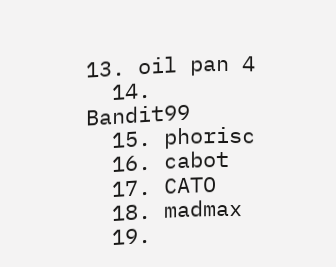13. oil pan 4
  14. Bandit99
  15. phorisc
  16. cabot
  17. CATO
  18. madmax
  19.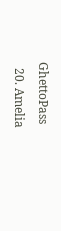GhettoPass
  20. Amelia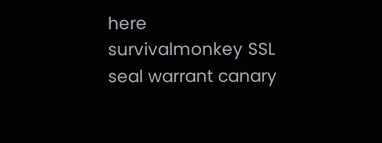here
survivalmonkey SSL seal warrant canary